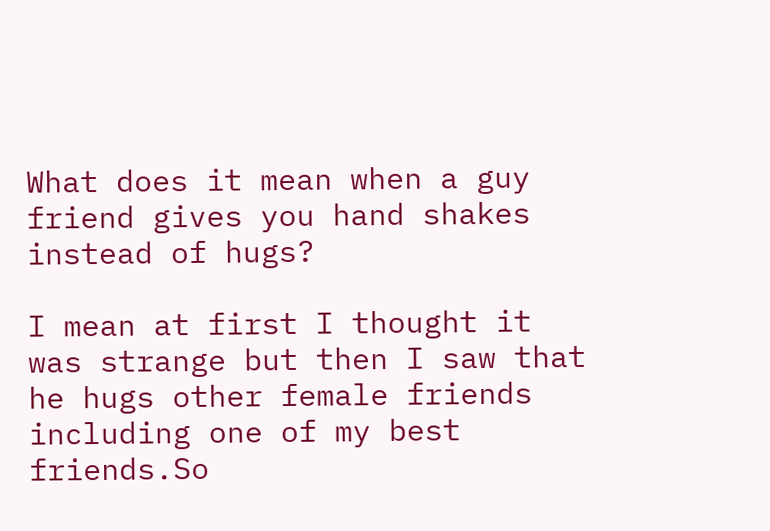What does it mean when a guy friend gives you hand shakes instead of hugs?

I mean at first I thought it was strange but then I saw that he hugs other female friends including one of my best friends.So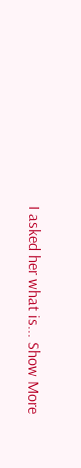I asked her what is... Show More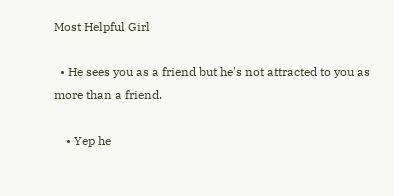Most Helpful Girl

  • He sees you as a friend but he's not attracted to you as more than a friend.

    • Yep he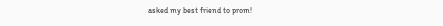asked my best friend to prom!